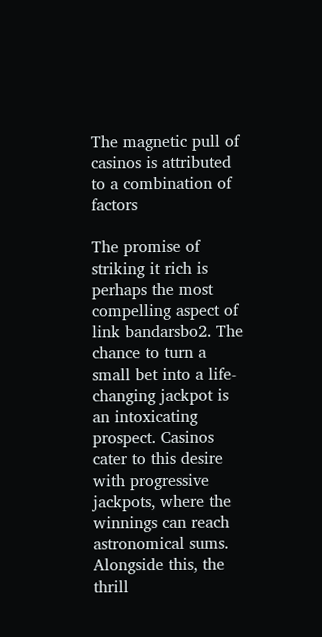The magnetic pull of casinos is attributed to a combination of factors

The promise of striking it rich is perhaps the most compelling aspect of link bandarsbo2. The chance to turn a small bet into a life-changing jackpot is an intoxicating prospect. Casinos cater to this desire with progressive jackpots, where the winnings can reach astronomical sums. Alongside this, the thrill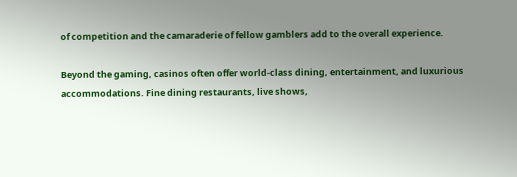of competition and the camaraderie of fellow gamblers add to the overall experience.

Beyond the gaming, casinos often offer world-class dining, entertainment, and luxurious accommodations. Fine dining restaurants, live shows,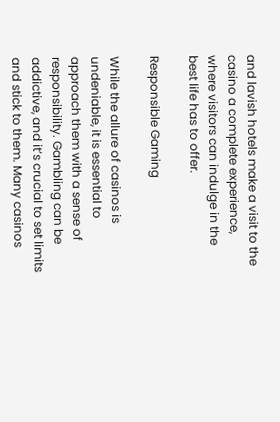and lavish hotels make a visit to the casino a complete experience, where visitors can indulge in the best life has to offer.

Responsible Gaming

While the allure of casinos is undeniable, it is essential to approach them with a sense of responsibility. Gambling can be addictive, and it’s crucial to set limits and stick to them. Many casinos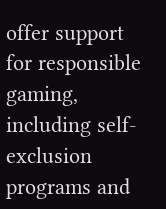offer support for responsible gaming, including self-exclusion programs and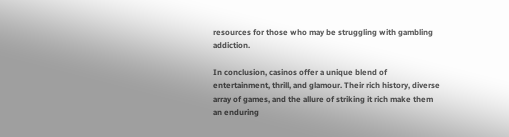resources for those who may be struggling with gambling addiction.

In conclusion, casinos offer a unique blend of entertainment, thrill, and glamour. Their rich history, diverse array of games, and the allure of striking it rich make them an enduring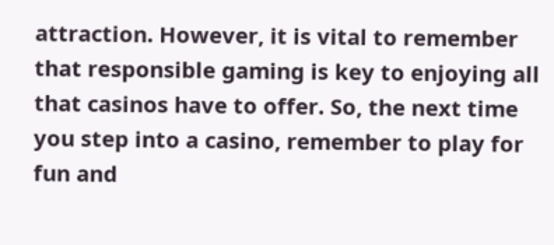attraction. However, it is vital to remember that responsible gaming is key to enjoying all that casinos have to offer. So, the next time you step into a casino, remember to play for fun and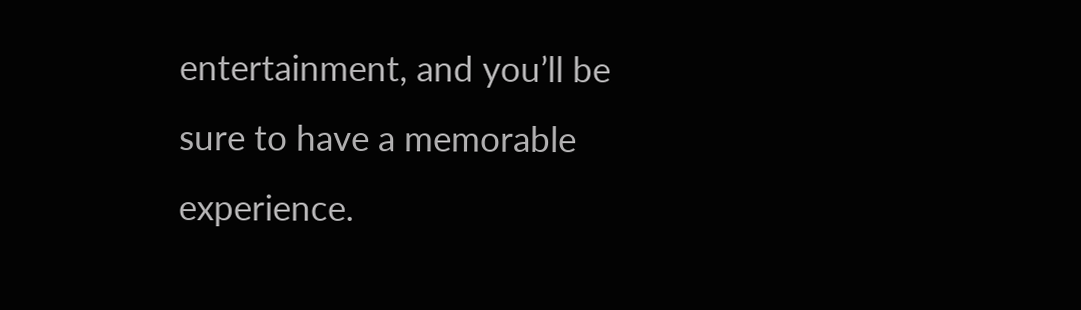entertainment, and you’ll be sure to have a memorable experience.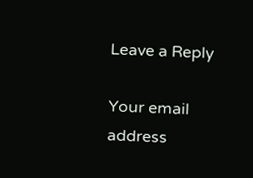Leave a Reply

Your email address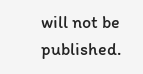will not be published.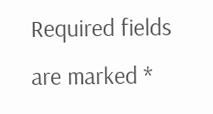Required fields are marked *